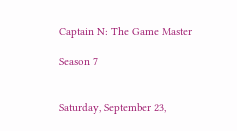Captain N: The Game Master

Season 7


Saturday, September 23,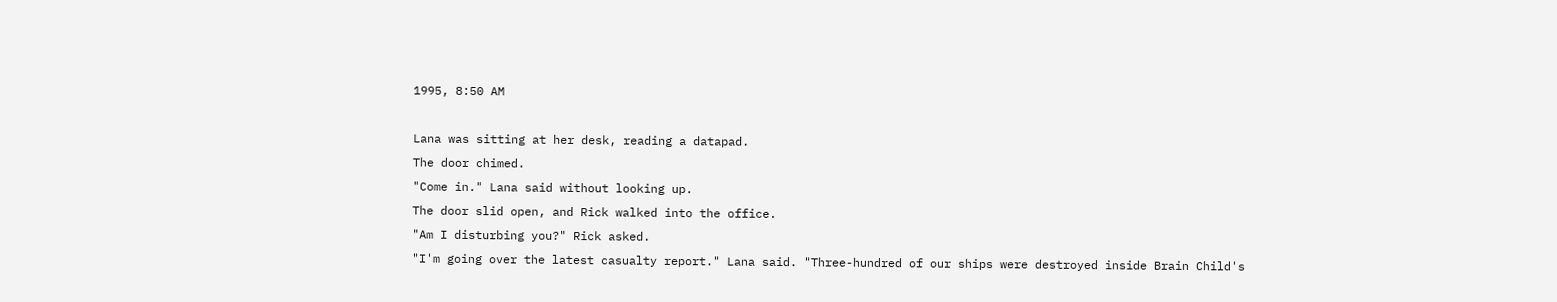1995, 8:50 AM

Lana was sitting at her desk, reading a datapad.
The door chimed.
"Come in." Lana said without looking up.
The door slid open, and Rick walked into the office.
"Am I disturbing you?" Rick asked.
"I'm going over the latest casualty report." Lana said. "Three-hundred of our ships were destroyed inside Brain Child's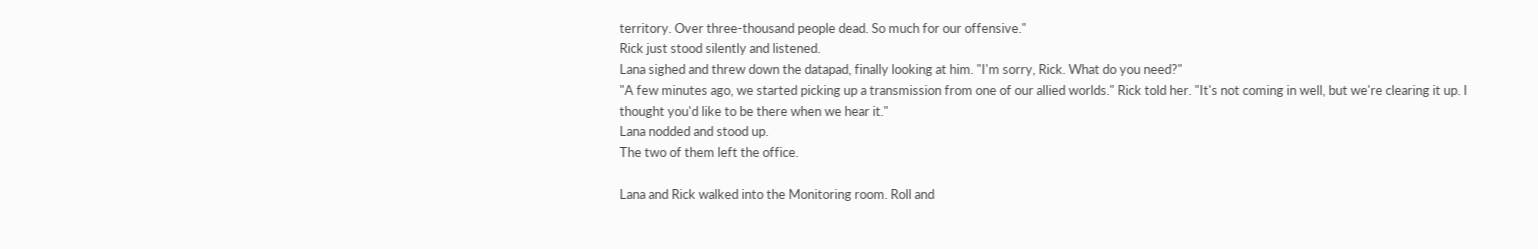territory. Over three-thousand people dead. So much for our offensive."
Rick just stood silently and listened.
Lana sighed and threw down the datapad, finally looking at him. "I'm sorry, Rick. What do you need?"
"A few minutes ago, we started picking up a transmission from one of our allied worlds." Rick told her. "It's not coming in well, but we're clearing it up. I thought you'd like to be there when we hear it."
Lana nodded and stood up.
The two of them left the office.

Lana and Rick walked into the Monitoring room. Roll and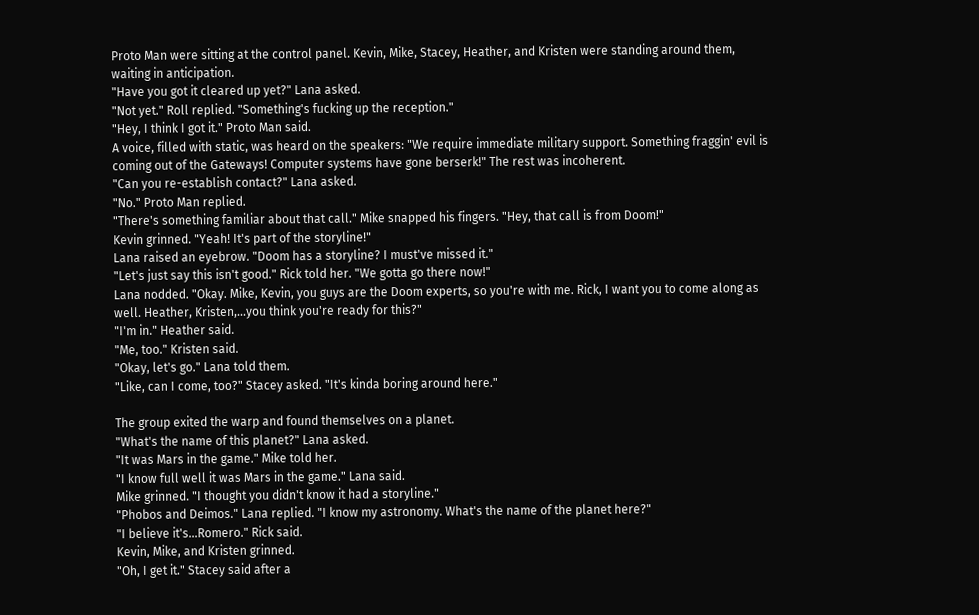Proto Man were sitting at the control panel. Kevin, Mike, Stacey, Heather, and Kristen were standing around them, waiting in anticipation.
"Have you got it cleared up yet?" Lana asked.
"Not yet." Roll replied. "Something's fucking up the reception."
"Hey, I think I got it." Proto Man said.
A voice, filled with static, was heard on the speakers: "We require immediate military support. Something fraggin' evil is coming out of the Gateways! Computer systems have gone berserk!" The rest was incoherent.
"Can you re-establish contact?" Lana asked.
"No." Proto Man replied.
"There's something familiar about that call." Mike snapped his fingers. "Hey, that call is from Doom!"
Kevin grinned. "Yeah! It's part of the storyline!"
Lana raised an eyebrow. "Doom has a storyline? I must've missed it."
"Let's just say this isn't good." Rick told her. "We gotta go there now!"
Lana nodded. "Okay. Mike, Kevin, you guys are the Doom experts, so you're with me. Rick, I want you to come along as well. Heather, Kristen,...you think you're ready for this?"
"I'm in." Heather said.
"Me, too." Kristen said.
"Okay, let's go." Lana told them.
"Like, can I come, too?" Stacey asked. "It's kinda boring around here."

The group exited the warp and found themselves on a planet.
"What's the name of this planet?" Lana asked.
"It was Mars in the game." Mike told her.
"I know full well it was Mars in the game." Lana said.
Mike grinned. "I thought you didn't know it had a storyline."
"Phobos and Deimos." Lana replied. "I know my astronomy. What's the name of the planet here?"
"I believe it's...Romero." Rick said.
Kevin, Mike, and Kristen grinned.
"Oh, I get it." Stacey said after a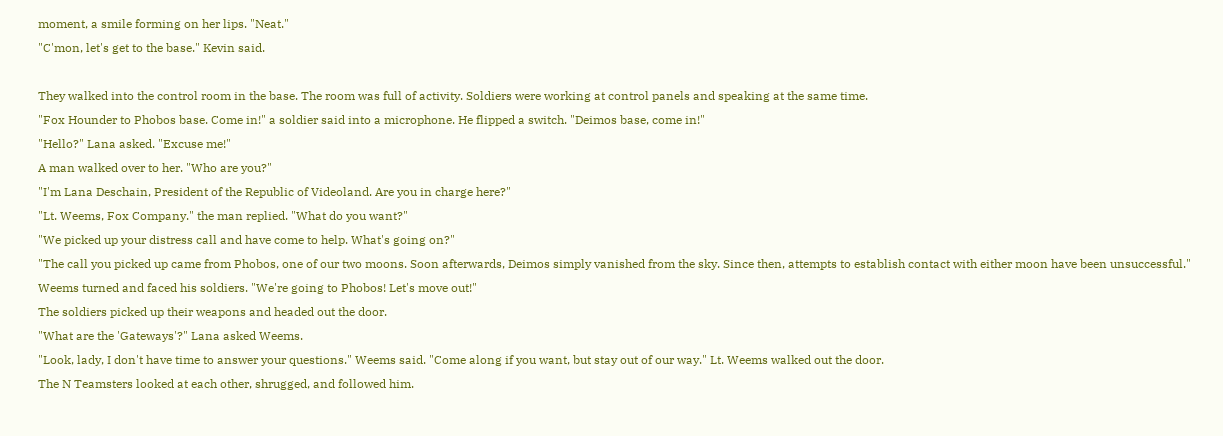moment, a smile forming on her lips. "Neat."
"C'mon, let's get to the base." Kevin said.

They walked into the control room in the base. The room was full of activity. Soldiers were working at control panels and speaking at the same time.
"Fox Hounder to Phobos base. Come in!" a soldier said into a microphone. He flipped a switch. "Deimos base, come in!"
"Hello?" Lana asked. "Excuse me!"
A man walked over to her. "Who are you?"
"I'm Lana Deschain, President of the Republic of Videoland. Are you in charge here?"
"Lt. Weems, Fox Company." the man replied. "What do you want?"
"We picked up your distress call and have come to help. What's going on?"
"The call you picked up came from Phobos, one of our two moons. Soon afterwards, Deimos simply vanished from the sky. Since then, attempts to establish contact with either moon have been unsuccessful." Weems turned and faced his soldiers. "We're going to Phobos! Let's move out!"
The soldiers picked up their weapons and headed out the door.
"What are the 'Gateways'?" Lana asked Weems.
"Look, lady, I don't have time to answer your questions." Weems said. "Come along if you want, but stay out of our way." Lt. Weems walked out the door.
The N Teamsters looked at each other, shrugged, and followed him.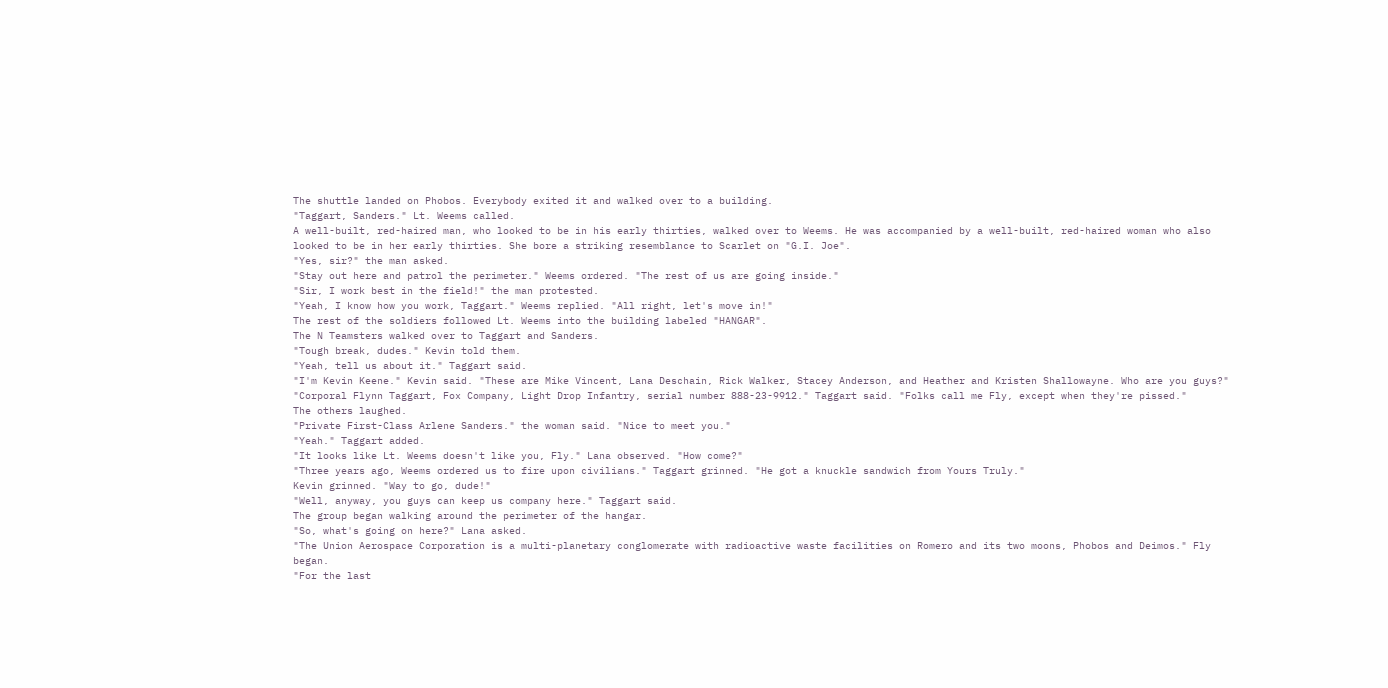The shuttle landed on Phobos. Everybody exited it and walked over to a building.
"Taggart, Sanders." Lt. Weems called.
A well-built, red-haired man, who looked to be in his early thirties, walked over to Weems. He was accompanied by a well-built, red-haired woman who also looked to be in her early thirties. She bore a striking resemblance to Scarlet on "G.I. Joe".
"Yes, sir?" the man asked.
"Stay out here and patrol the perimeter." Weems ordered. "The rest of us are going inside."
"Sir, I work best in the field!" the man protested.
"Yeah, I know how you work, Taggart." Weems replied. "All right, let's move in!"
The rest of the soldiers followed Lt. Weems into the building labeled "HANGAR".
The N Teamsters walked over to Taggart and Sanders.
"Tough break, dudes." Kevin told them.
"Yeah, tell us about it." Taggart said.
"I'm Kevin Keene." Kevin said. "These are Mike Vincent, Lana Deschain, Rick Walker, Stacey Anderson, and Heather and Kristen Shallowayne. Who are you guys?"
"Corporal Flynn Taggart, Fox Company, Light Drop Infantry, serial number 888-23-9912." Taggart said. "Folks call me Fly, except when they're pissed."
The others laughed.
"Private First-Class Arlene Sanders." the woman said. "Nice to meet you."
"Yeah." Taggart added.
"It looks like Lt. Weems doesn't like you, Fly." Lana observed. "How come?"
"Three years ago, Weems ordered us to fire upon civilians." Taggart grinned. "He got a knuckle sandwich from Yours Truly."
Kevin grinned. "Way to go, dude!"
"Well, anyway, you guys can keep us company here." Taggart said.
The group began walking around the perimeter of the hangar.
"So, what's going on here?" Lana asked.
"The Union Aerospace Corporation is a multi-planetary conglomerate with radioactive waste facilities on Romero and its two moons, Phobos and Deimos." Fly began.
"For the last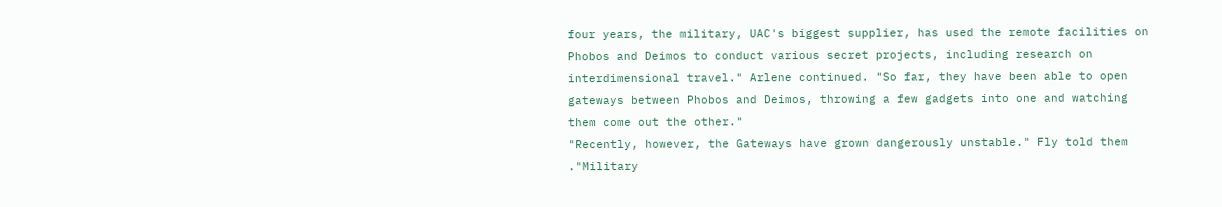four years, the military, UAC's biggest supplier, has used the remote facilities on Phobos and Deimos to conduct various secret projects, including research on interdimensional travel." Arlene continued. "So far, they have been able to open gateways between Phobos and Deimos, throwing a few gadgets into one and watching them come out the other."
"Recently, however, the Gateways have grown dangerously unstable." Fly told them ."Military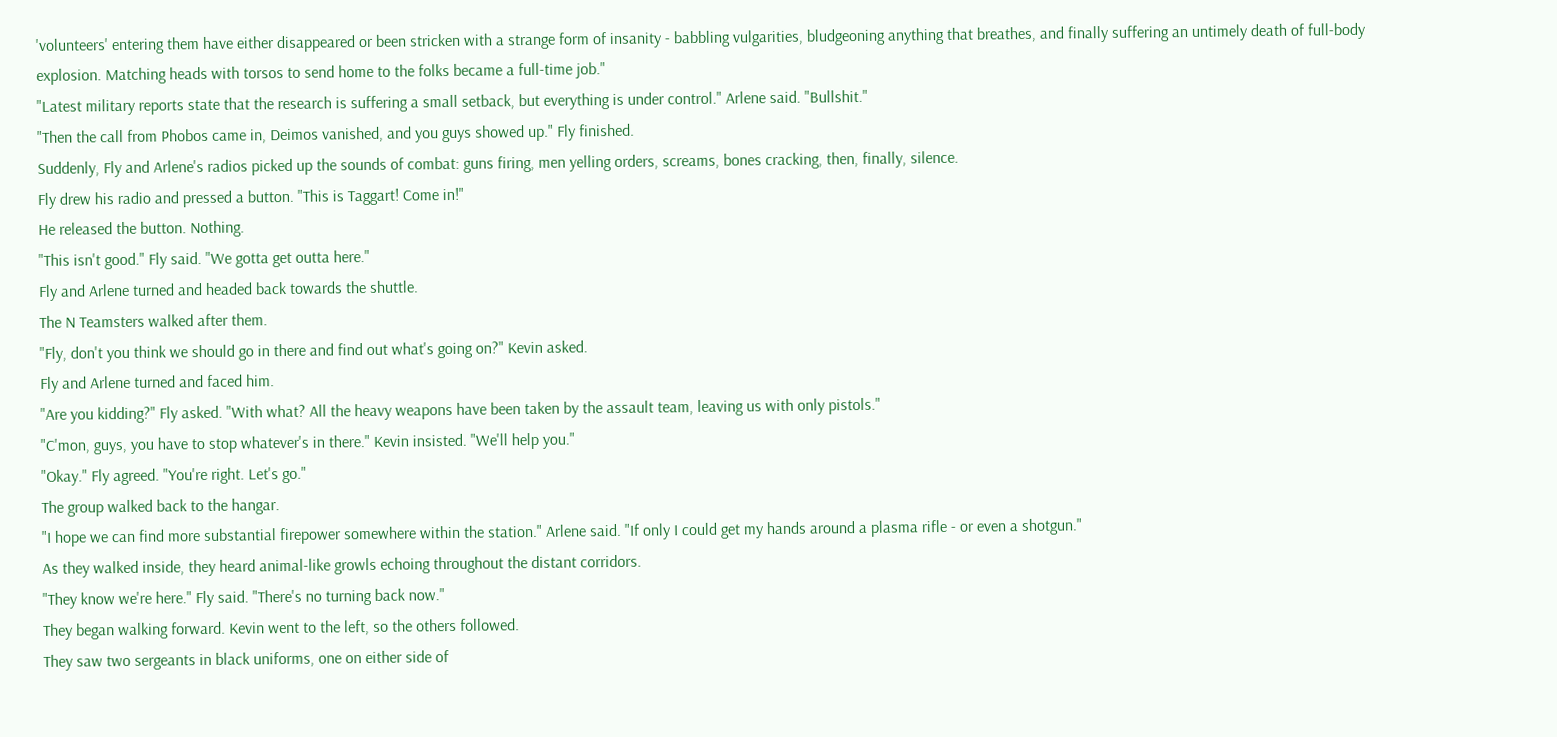'volunteers' entering them have either disappeared or been stricken with a strange form of insanity - babbling vulgarities, bludgeoning anything that breathes, and finally suffering an untimely death of full-body explosion. Matching heads with torsos to send home to the folks became a full-time job."
"Latest military reports state that the research is suffering a small setback, but everything is under control." Arlene said. "Bullshit."
"Then the call from Phobos came in, Deimos vanished, and you guys showed up." Fly finished.
Suddenly, Fly and Arlene's radios picked up the sounds of combat: guns firing, men yelling orders, screams, bones cracking, then, finally, silence.
Fly drew his radio and pressed a button. "This is Taggart! Come in!"
He released the button. Nothing.
"This isn't good." Fly said. "We gotta get outta here."
Fly and Arlene turned and headed back towards the shuttle.
The N Teamsters walked after them.
"Fly, don't you think we should go in there and find out what's going on?" Kevin asked.
Fly and Arlene turned and faced him.
"Are you kidding?" Fly asked. "With what? All the heavy weapons have been taken by the assault team, leaving us with only pistols."
"C'mon, guys, you have to stop whatever's in there." Kevin insisted. "We'll help you."
"Okay." Fly agreed. "You're right. Let's go."
The group walked back to the hangar.
"I hope we can find more substantial firepower somewhere within the station." Arlene said. "If only I could get my hands around a plasma rifle - or even a shotgun."
As they walked inside, they heard animal-like growls echoing throughout the distant corridors.
"They know we're here." Fly said. "There's no turning back now."
They began walking forward. Kevin went to the left, so the others followed.
They saw two sergeants in black uniforms, one on either side of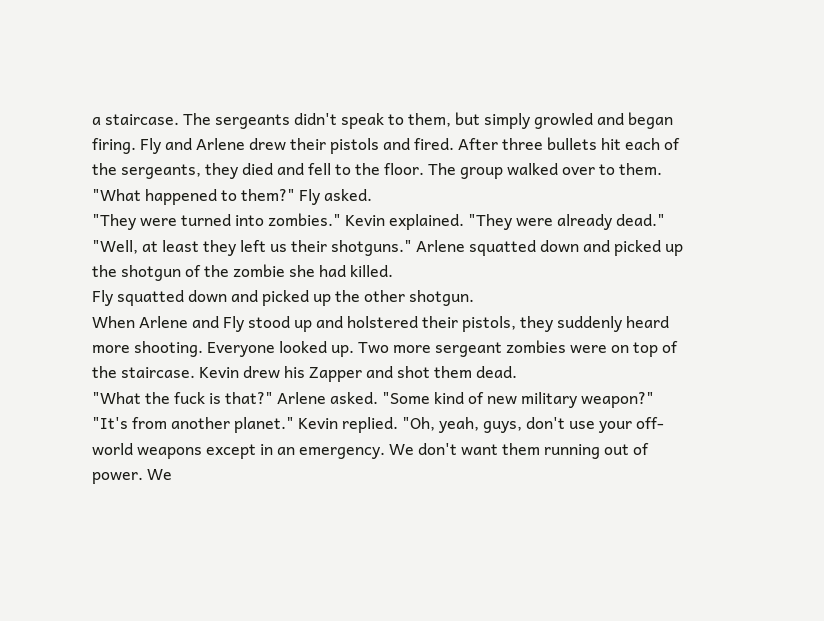a staircase. The sergeants didn't speak to them, but simply growled and began firing. Fly and Arlene drew their pistols and fired. After three bullets hit each of the sergeants, they died and fell to the floor. The group walked over to them.
"What happened to them?" Fly asked.
"They were turned into zombies." Kevin explained. "They were already dead."
"Well, at least they left us their shotguns." Arlene squatted down and picked up the shotgun of the zombie she had killed.
Fly squatted down and picked up the other shotgun.
When Arlene and Fly stood up and holstered their pistols, they suddenly heard more shooting. Everyone looked up. Two more sergeant zombies were on top of the staircase. Kevin drew his Zapper and shot them dead.
"What the fuck is that?" Arlene asked. "Some kind of new military weapon?"
"It's from another planet." Kevin replied. "Oh, yeah, guys, don't use your off-world weapons except in an emergency. We don't want them running out of power. We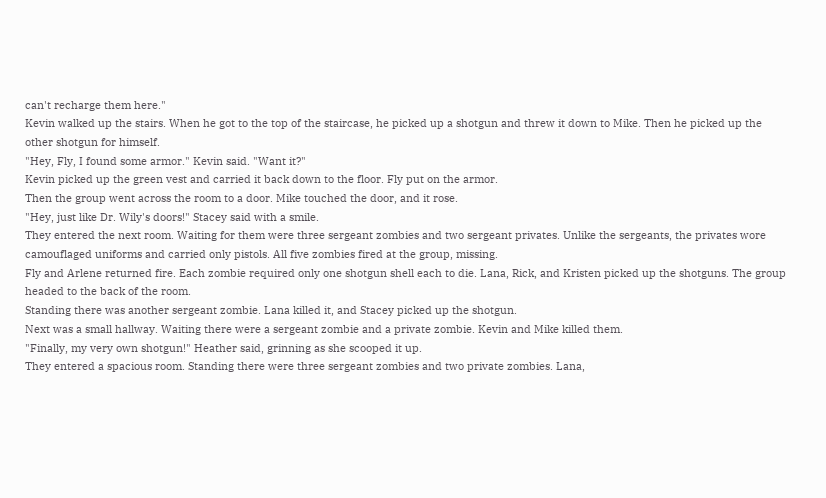can't recharge them here."
Kevin walked up the stairs. When he got to the top of the staircase, he picked up a shotgun and threw it down to Mike. Then he picked up the other shotgun for himself.
"Hey, Fly, I found some armor." Kevin said. "Want it?"
Kevin picked up the green vest and carried it back down to the floor. Fly put on the armor.
Then the group went across the room to a door. Mike touched the door, and it rose.
"Hey, just like Dr. Wily's doors!" Stacey said with a smile.
They entered the next room. Waiting for them were three sergeant zombies and two sergeant privates. Unlike the sergeants, the privates wore camouflaged uniforms and carried only pistols. All five zombies fired at the group, missing.
Fly and Arlene returned fire. Each zombie required only one shotgun shell each to die. Lana, Rick, and Kristen picked up the shotguns. The group headed to the back of the room.
Standing there was another sergeant zombie. Lana killed it, and Stacey picked up the shotgun.
Next was a small hallway. Waiting there were a sergeant zombie and a private zombie. Kevin and Mike killed them.
"Finally, my very own shotgun!" Heather said, grinning as she scooped it up.
They entered a spacious room. Standing there were three sergeant zombies and two private zombies. Lana,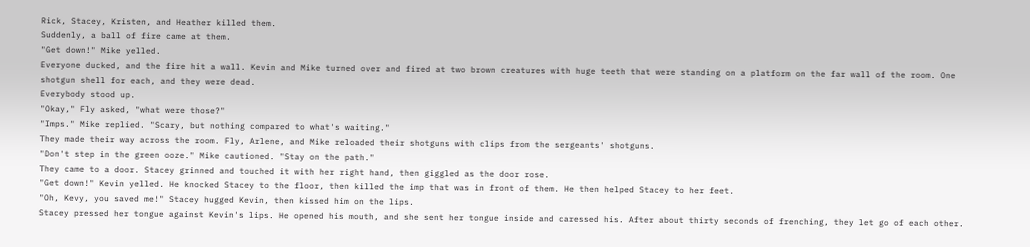Rick, Stacey, Kristen, and Heather killed them.
Suddenly, a ball of fire came at them.
"Get down!" Mike yelled.
Everyone ducked, and the fire hit a wall. Kevin and Mike turned over and fired at two brown creatures with huge teeth that were standing on a platform on the far wall of the room. One shotgun shell for each, and they were dead.
Everybody stood up.
"Okay," Fly asked, "what were those?"
"Imps." Mike replied. "Scary, but nothing compared to what's waiting."
They made their way across the room. Fly, Arlene, and Mike reloaded their shotguns with clips from the sergeants' shotguns.
"Don't step in the green ooze." Mike cautioned. "Stay on the path."
They came to a door. Stacey grinned and touched it with her right hand, then giggled as the door rose.
"Get down!" Kevin yelled. He knocked Stacey to the floor, then killed the imp that was in front of them. He then helped Stacey to her feet.
"Oh, Kevy, you saved me!" Stacey hugged Kevin, then kissed him on the lips.
Stacey pressed her tongue against Kevin's lips. He opened his mouth, and she sent her tongue inside and caressed his. After about thirty seconds of frenching, they let go of each other.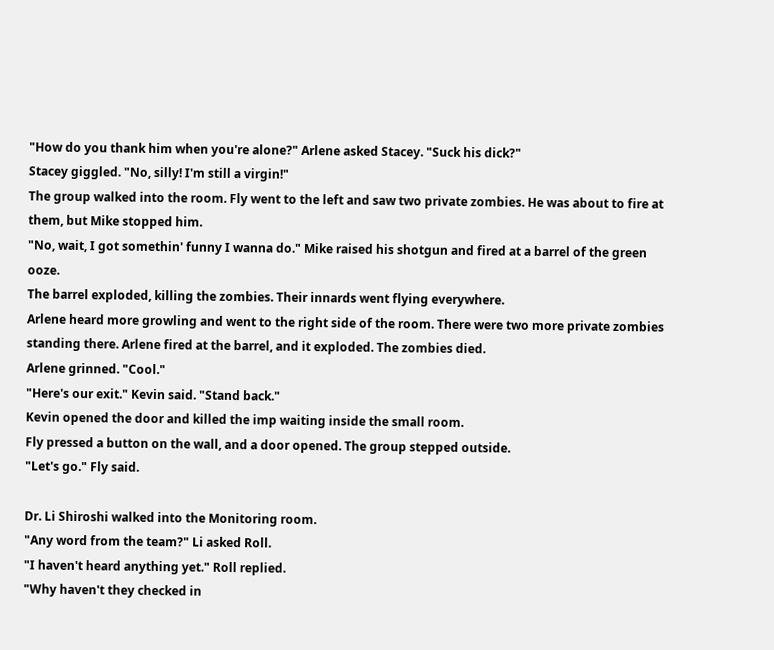"How do you thank him when you're alone?" Arlene asked Stacey. "Suck his dick?"
Stacey giggled. "No, silly! I'm still a virgin!"
The group walked into the room. Fly went to the left and saw two private zombies. He was about to fire at them, but Mike stopped him.
"No, wait, I got somethin' funny I wanna do." Mike raised his shotgun and fired at a barrel of the green ooze.
The barrel exploded, killing the zombies. Their innards went flying everywhere.
Arlene heard more growling and went to the right side of the room. There were two more private zombies standing there. Arlene fired at the barrel, and it exploded. The zombies died.
Arlene grinned. "Cool."
"Here's our exit." Kevin said. "Stand back."
Kevin opened the door and killed the imp waiting inside the small room.
Fly pressed a button on the wall, and a door opened. The group stepped outside.
"Let's go." Fly said.

Dr. Li Shiroshi walked into the Monitoring room.
"Any word from the team?" Li asked Roll.
"I haven't heard anything yet." Roll replied.
"Why haven't they checked in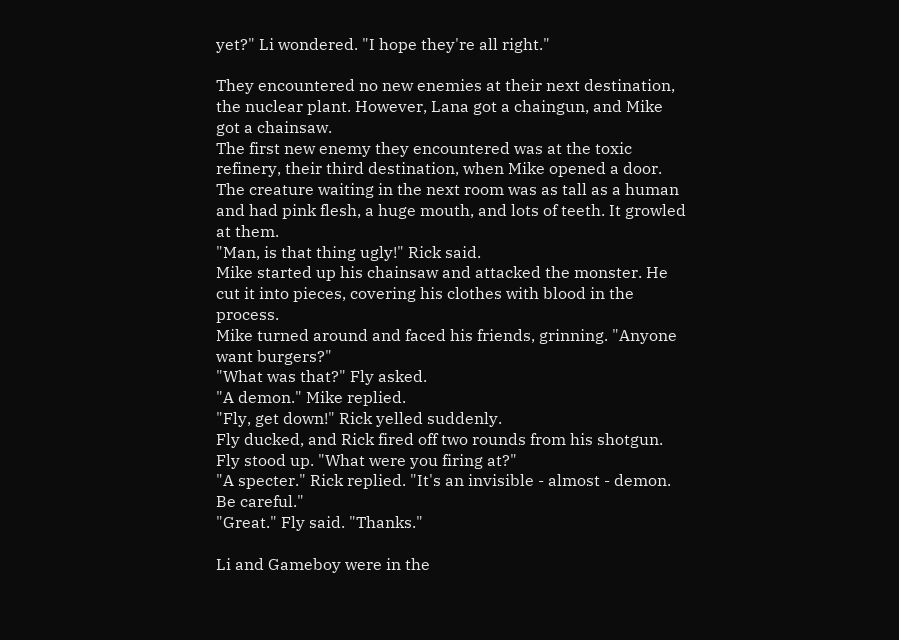yet?" Li wondered. "I hope they're all right."

They encountered no new enemies at their next destination, the nuclear plant. However, Lana got a chaingun, and Mike got a chainsaw.
The first new enemy they encountered was at the toxic refinery, their third destination, when Mike opened a door.
The creature waiting in the next room was as tall as a human and had pink flesh, a huge mouth, and lots of teeth. It growled at them.
"Man, is that thing ugly!" Rick said.
Mike started up his chainsaw and attacked the monster. He cut it into pieces, covering his clothes with blood in the process.
Mike turned around and faced his friends, grinning. "Anyone want burgers?"
"What was that?" Fly asked.
"A demon." Mike replied.
"Fly, get down!" Rick yelled suddenly.
Fly ducked, and Rick fired off two rounds from his shotgun.
Fly stood up. "What were you firing at?"
"A specter." Rick replied. "It's an invisible - almost - demon. Be careful."
"Great." Fly said. "Thanks."

Li and Gameboy were in the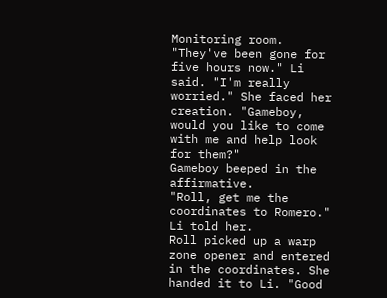Monitoring room.
"They've been gone for five hours now." Li said. "I'm really worried." She faced her creation. "Gameboy, would you like to come with me and help look for them?"
Gameboy beeped in the affirmative.
"Roll, get me the coordinates to Romero." Li told her.
Roll picked up a warp zone opener and entered in the coordinates. She handed it to Li. "Good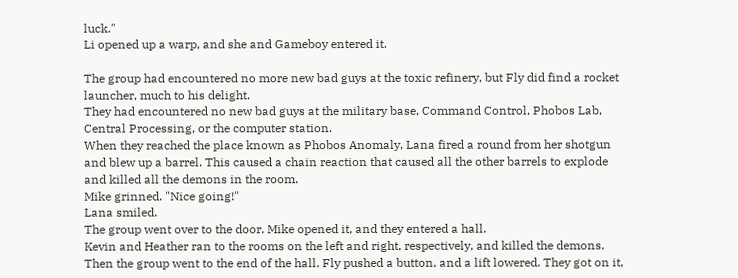luck."
Li opened up a warp, and she and Gameboy entered it.

The group had encountered no more new bad guys at the toxic refinery, but Fly did find a rocket launcher, much to his delight.
They had encountered no new bad guys at the military base, Command Control, Phobos Lab, Central Processing, or the computer station.
When they reached the place known as Phobos Anomaly, Lana fired a round from her shotgun and blew up a barrel. This caused a chain reaction that caused all the other barrels to explode and killed all the demons in the room.
Mike grinned. "Nice going!"
Lana smiled.
The group went over to the door. Mike opened it, and they entered a hall.
Kevin and Heather ran to the rooms on the left and right, respectively, and killed the demons.
Then the group went to the end of the hall. Fly pushed a button, and a lift lowered. They got on it,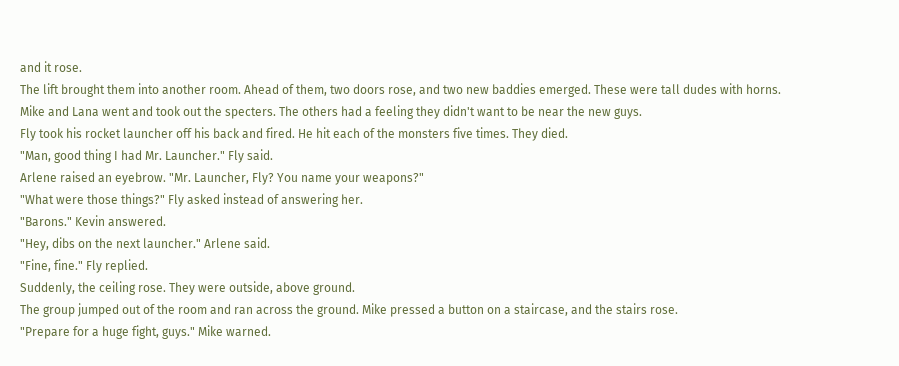and it rose.
The lift brought them into another room. Ahead of them, two doors rose, and two new baddies emerged. These were tall dudes with horns.
Mike and Lana went and took out the specters. The others had a feeling they didn't want to be near the new guys.
Fly took his rocket launcher off his back and fired. He hit each of the monsters five times. They died.
"Man, good thing I had Mr. Launcher." Fly said.
Arlene raised an eyebrow. "Mr. Launcher, Fly? You name your weapons?"
"What were those things?" Fly asked instead of answering her.
"Barons." Kevin answered.
"Hey, dibs on the next launcher." Arlene said.
"Fine, fine." Fly replied.
Suddenly, the ceiling rose. They were outside, above ground.
The group jumped out of the room and ran across the ground. Mike pressed a button on a staircase, and the stairs rose.
"Prepare for a huge fight, guys." Mike warned.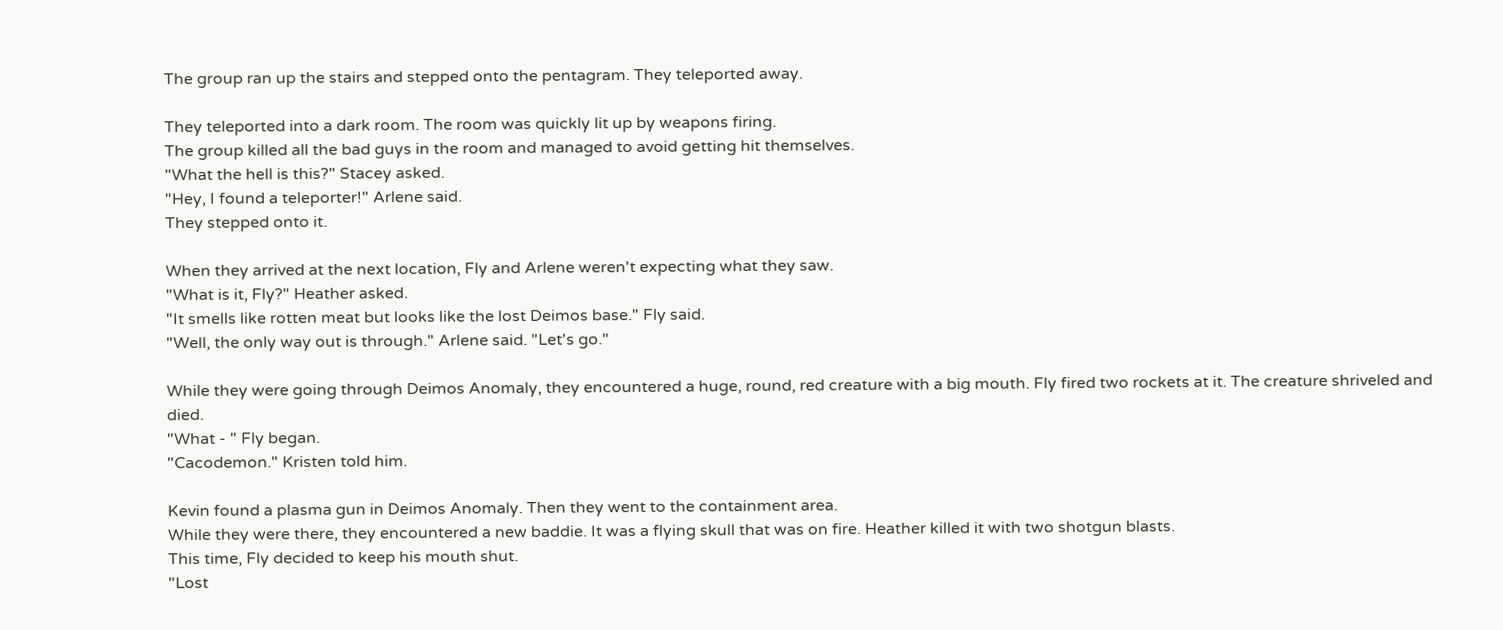The group ran up the stairs and stepped onto the pentagram. They teleported away.

They teleported into a dark room. The room was quickly lit up by weapons firing.
The group killed all the bad guys in the room and managed to avoid getting hit themselves.
"What the hell is this?" Stacey asked.
"Hey, I found a teleporter!" Arlene said.
They stepped onto it.

When they arrived at the next location, Fly and Arlene weren't expecting what they saw.
"What is it, Fly?" Heather asked.
"It smells like rotten meat but looks like the lost Deimos base." Fly said.
"Well, the only way out is through." Arlene said. "Let's go."

While they were going through Deimos Anomaly, they encountered a huge, round, red creature with a big mouth. Fly fired two rockets at it. The creature shriveled and died.
"What - " Fly began.
"Cacodemon." Kristen told him.

Kevin found a plasma gun in Deimos Anomaly. Then they went to the containment area.
While they were there, they encountered a new baddie. It was a flying skull that was on fire. Heather killed it with two shotgun blasts.
This time, Fly decided to keep his mouth shut.
"Lost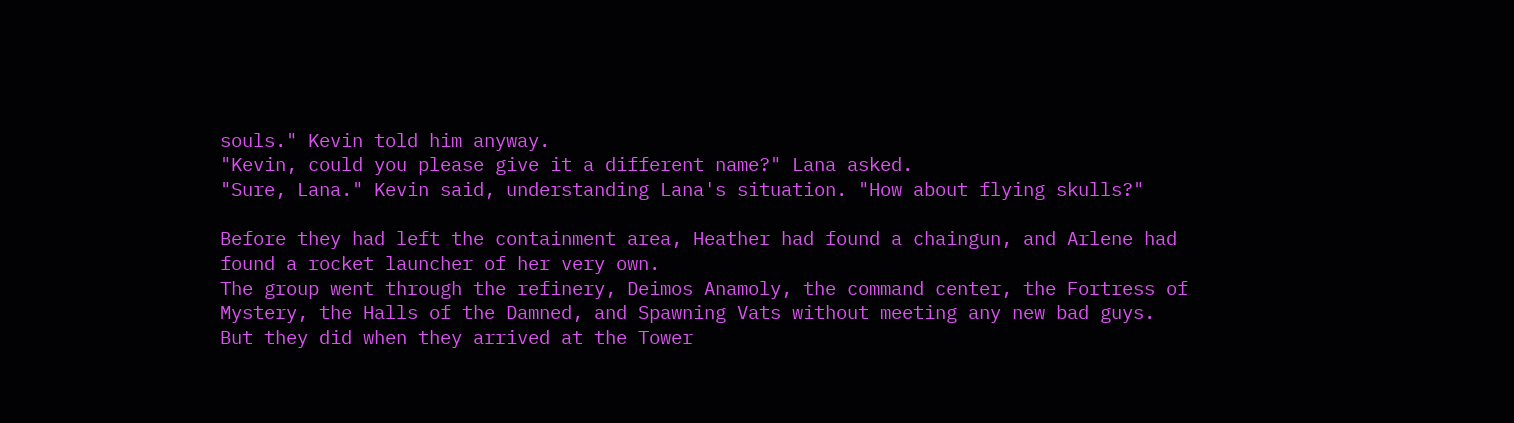souls." Kevin told him anyway.
"Kevin, could you please give it a different name?" Lana asked.
"Sure, Lana." Kevin said, understanding Lana's situation. "How about flying skulls?"

Before they had left the containment area, Heather had found a chaingun, and Arlene had found a rocket launcher of her very own.
The group went through the refinery, Deimos Anamoly, the command center, the Fortress of Mystery, the Halls of the Damned, and Spawning Vats without meeting any new bad guys.
But they did when they arrived at the Tower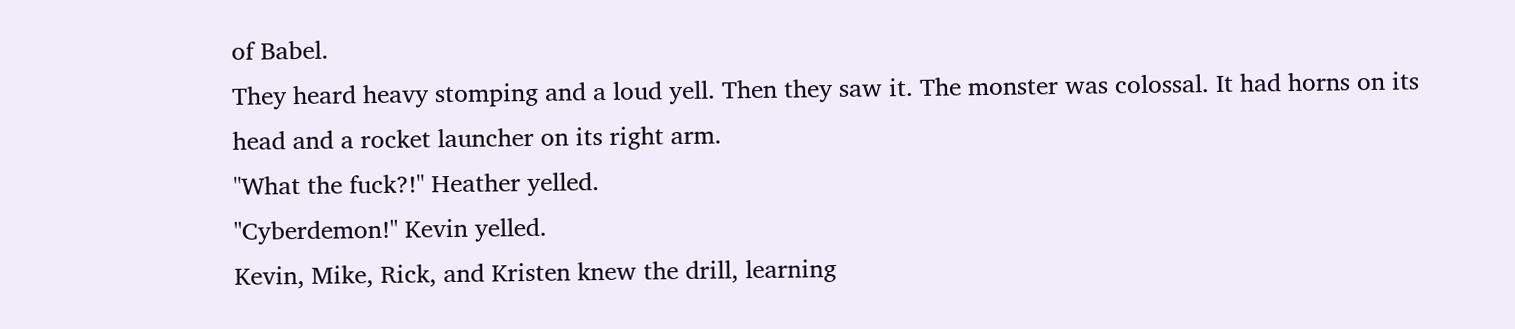of Babel.
They heard heavy stomping and a loud yell. Then they saw it. The monster was colossal. It had horns on its head and a rocket launcher on its right arm.
"What the fuck?!" Heather yelled.
"Cyberdemon!" Kevin yelled.
Kevin, Mike, Rick, and Kristen knew the drill, learning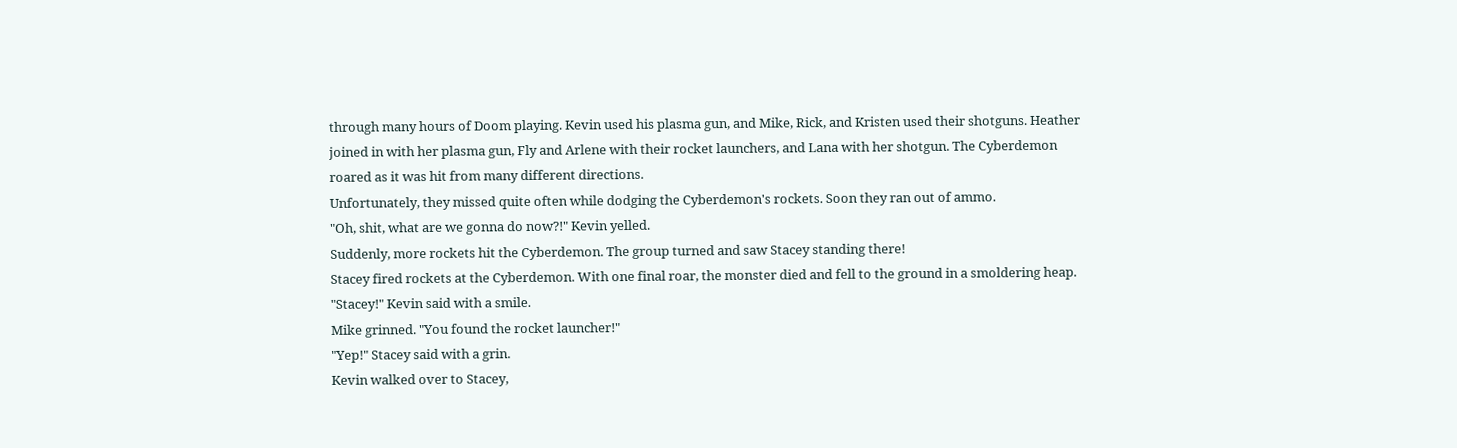through many hours of Doom playing. Kevin used his plasma gun, and Mike, Rick, and Kristen used their shotguns. Heather joined in with her plasma gun, Fly and Arlene with their rocket launchers, and Lana with her shotgun. The Cyberdemon roared as it was hit from many different directions.
Unfortunately, they missed quite often while dodging the Cyberdemon's rockets. Soon they ran out of ammo.
"Oh, shit, what are we gonna do now?!" Kevin yelled.
Suddenly, more rockets hit the Cyberdemon. The group turned and saw Stacey standing there!
Stacey fired rockets at the Cyberdemon. With one final roar, the monster died and fell to the ground in a smoldering heap.
"Stacey!" Kevin said with a smile.
Mike grinned. "You found the rocket launcher!"
"Yep!" Stacey said with a grin.
Kevin walked over to Stacey,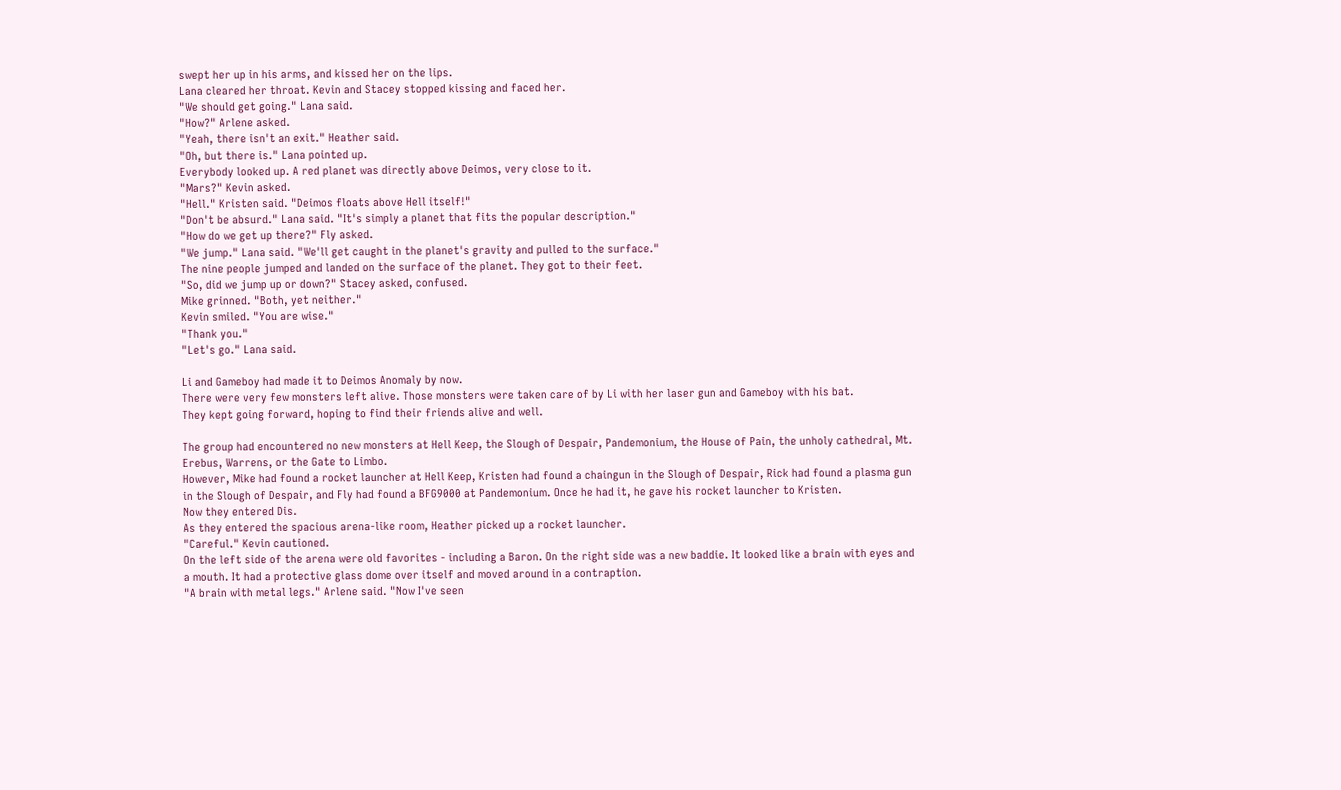swept her up in his arms, and kissed her on the lips.
Lana cleared her throat. Kevin and Stacey stopped kissing and faced her.
"We should get going." Lana said.
"How?" Arlene asked.
"Yeah, there isn't an exit." Heather said.
"Oh, but there is." Lana pointed up.
Everybody looked up. A red planet was directly above Deimos, very close to it.
"Mars?" Kevin asked.
"Hell." Kristen said. "Deimos floats above Hell itself!"
"Don't be absurd." Lana said. "It's simply a planet that fits the popular description."
"How do we get up there?" Fly asked.
"We jump." Lana said. "We'll get caught in the planet's gravity and pulled to the surface."
The nine people jumped and landed on the surface of the planet. They got to their feet.
"So, did we jump up or down?" Stacey asked, confused.
Mike grinned. "Both, yet neither."
Kevin smiled. "You are wise."
"Thank you."
"Let's go." Lana said.

Li and Gameboy had made it to Deimos Anomaly by now.
There were very few monsters left alive. Those monsters were taken care of by Li with her laser gun and Gameboy with his bat.
They kept going forward, hoping to find their friends alive and well.

The group had encountered no new monsters at Hell Keep, the Slough of Despair, Pandemonium, the House of Pain, the unholy cathedral, Mt. Erebus, Warrens, or the Gate to Limbo.
However, Mike had found a rocket launcher at Hell Keep, Kristen had found a chaingun in the Slough of Despair, Rick had found a plasma gun in the Slough of Despair, and Fly had found a BFG9000 at Pandemonium. Once he had it, he gave his rocket launcher to Kristen.
Now they entered Dis.
As they entered the spacious arena-like room, Heather picked up a rocket launcher.
"Careful." Kevin cautioned.
On the left side of the arena were old favorites - including a Baron. On the right side was a new baddie. It looked like a brain with eyes and a mouth. It had a protective glass dome over itself and moved around in a contraption.
"A brain with metal legs." Arlene said. "Now I've seen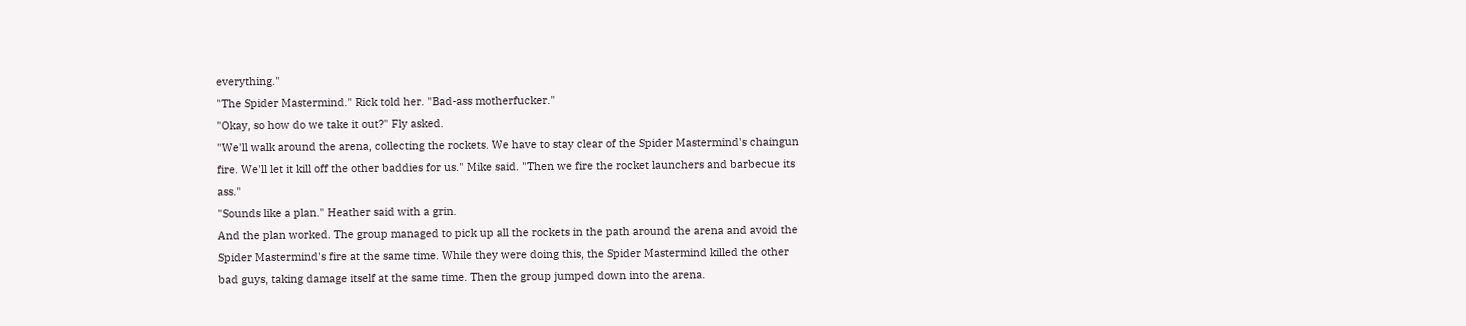everything."
"The Spider Mastermind." Rick told her. "Bad-ass motherfucker."
"Okay, so how do we take it out?" Fly asked.
"We'll walk around the arena, collecting the rockets. We have to stay clear of the Spider Mastermind's chaingun fire. We'll let it kill off the other baddies for us." Mike said. "Then we fire the rocket launchers and barbecue its ass."
"Sounds like a plan." Heather said with a grin.
And the plan worked. The group managed to pick up all the rockets in the path around the arena and avoid the Spider Mastermind's fire at the same time. While they were doing this, the Spider Mastermind killed the other bad guys, taking damage itself at the same time. Then the group jumped down into the arena.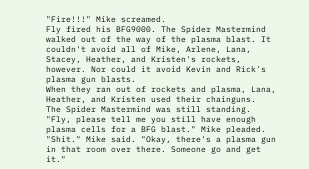"Fire!!!" Mike screamed.
Fly fired his BFG9000. The Spider Mastermind walked out of the way of the plasma blast. It couldn't avoid all of Mike, Arlene, Lana, Stacey, Heather, and Kristen's rockets, however. Nor could it avoid Kevin and Rick's plasma gun blasts.
When they ran out of rockets and plasma, Lana, Heather, and Kristen used their chainguns.
The Spider Mastermind was still standing.
"Fly, please tell me you still have enough plasma cells for a BFG blast." Mike pleaded.
"Shit." Mike said. "Okay, there's a plasma gun in that room over there. Someone go and get it."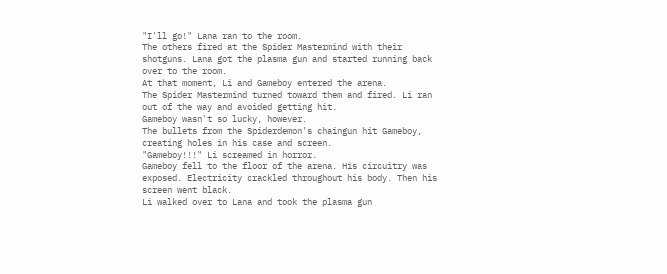"I'll go!" Lana ran to the room.
The others fired at the Spider Mastermind with their shotguns. Lana got the plasma gun and started running back over to the room.
At that moment, Li and Gameboy entered the arena.
The Spider Mastermind turned toward them and fired. Li ran out of the way and avoided getting hit.
Gameboy wasn't so lucky, however.
The bullets from the Spiderdemon's chaingun hit Gameboy, creating holes in his case and screen.
"Gameboy!!!" Li screamed in horror.
Gameboy fell to the floor of the arena. His circuitry was exposed. Electricity crackled throughout his body. Then his screen went black.
Li walked over to Lana and took the plasma gun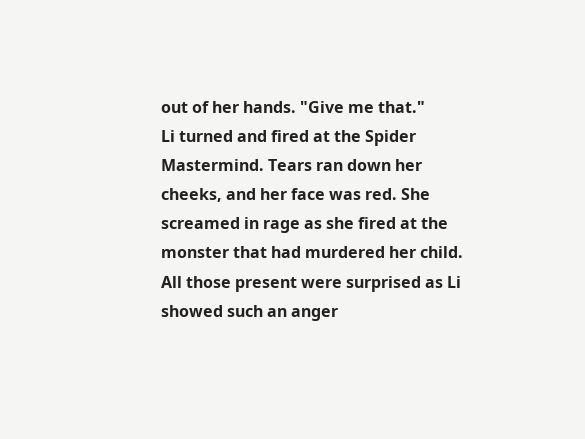out of her hands. "Give me that."
Li turned and fired at the Spider Mastermind. Tears ran down her cheeks, and her face was red. She screamed in rage as she fired at the monster that had murdered her child. All those present were surprised as Li showed such an anger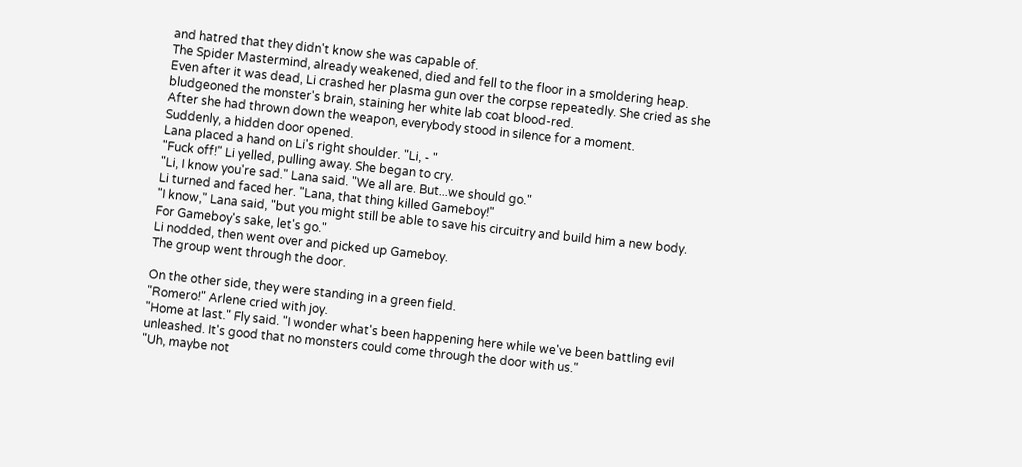and hatred that they didn't know she was capable of.
The Spider Mastermind, already weakened, died and fell to the floor in a smoldering heap.
Even after it was dead, Li crashed her plasma gun over the corpse repeatedly. She cried as she bludgeoned the monster's brain, staining her white lab coat blood-red.
After she had thrown down the weapon, everybody stood in silence for a moment.
Suddenly, a hidden door opened.
Lana placed a hand on Li's right shoulder. "Li, - "
"Fuck off!" Li yelled, pulling away. She began to cry.
"Li, I know you're sad." Lana said. "We all are. But...we should go."
Li turned and faced her. "Lana, that thing killed Gameboy!"
"I know," Lana said, "but you might still be able to save his circuitry and build him a new body. For Gameboy's sake, let's go."
Li nodded, then went over and picked up Gameboy.
The group went through the door.

On the other side, they were standing in a green field.
"Romero!" Arlene cried with joy.
"Home at last." Fly said. "I wonder what's been happening here while we've been battling evil unleashed. It's good that no monsters could come through the door with us."
"Uh, maybe not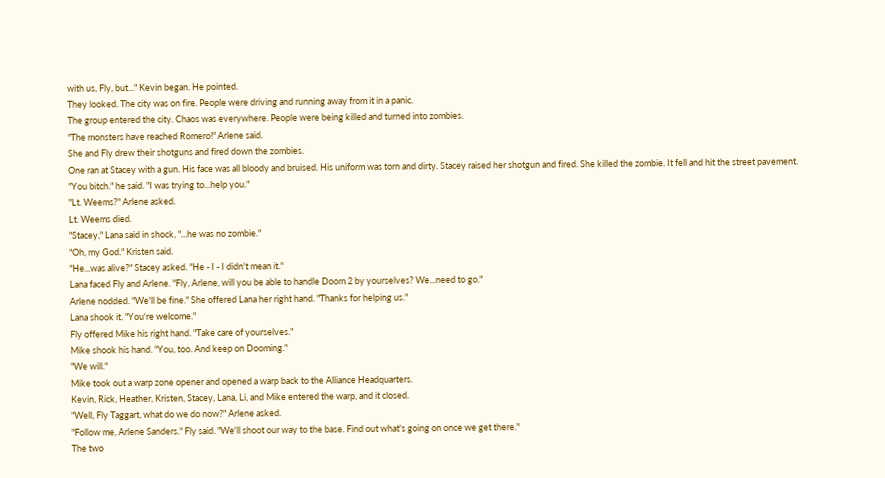with us, Fly, but..." Kevin began. He pointed.
They looked. The city was on fire. People were driving and running away from it in a panic.
The group entered the city. Chaos was everywhere. People were being killed and turned into zombies.
"The monsters have reached Romero!" Arlene said.
She and Fly drew their shotguns and fired down the zombies.
One ran at Stacey with a gun. His face was all bloody and bruised. His uniform was torn and dirty. Stacey raised her shotgun and fired. She killed the zombie. It fell and hit the street pavement.
"You bitch." he said. "I was trying to...help you."
"Lt. Weems?" Arlene asked.
Lt. Weems died.
"Stacey," Lana said in shock, "...he was no zombie."
"Oh, my God." Kristen said.
"He...was alive?" Stacey asked. "He - I - I didn't mean it."
Lana faced Fly and Arlene. "Fly, Arlene, will you be able to handle Doom 2 by yourselves? We...need to go."
Arlene nodded. "We'll be fine." She offered Lana her right hand. "Thanks for helping us."
Lana shook it. "You're welcome."
Fly offered Mike his right hand. "Take care of yourselves."
Mike shook his hand. "You, too. And keep on Dooming."
"We will."
Mike took out a warp zone opener and opened a warp back to the Alliance Headquarters.
Kevin, Rick, Heather, Kristen, Stacey, Lana, Li, and Mike entered the warp, and it closed.
"Well, Fly Taggart, what do we do now?" Arlene asked.
"Follow me, Arlene Sanders." Fly said. "We'll shoot our way to the base. Find out what's going on once we get there."
The two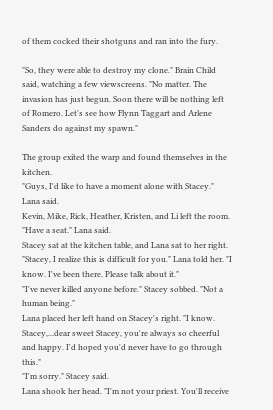of them cocked their shotguns and ran into the fury.

"So, they were able to destroy my clone." Brain Child said, watching a few viewscreens. "No matter. The invasion has just begun. Soon there will be nothing left of Romero. Let's see how Flynn Taggart and Arlene Sanders do against my spawn."

The group exited the warp and found themselves in the kitchen.
"Guys, I'd like to have a moment alone with Stacey." Lana said.
Kevin, Mike, Rick, Heather, Kristen, and Li left the room.
"Have a seat." Lana said.
Stacey sat at the kitchen table, and Lana sat to her right.
"Stacey, I realize this is difficult for you." Lana told her. "I know. I've been there. Please talk about it."
"I've never killed anyone before." Stacey sobbed. "Not a human being."
Lana placed her left hand on Stacey's right. "I know. Stacey,...dear sweet Stacey, you're always so cheerful and happy. I'd hoped you'd never have to go through this."
"I'm sorry." Stacey said.
Lana shook her head. "I'm not your priest. You'll receive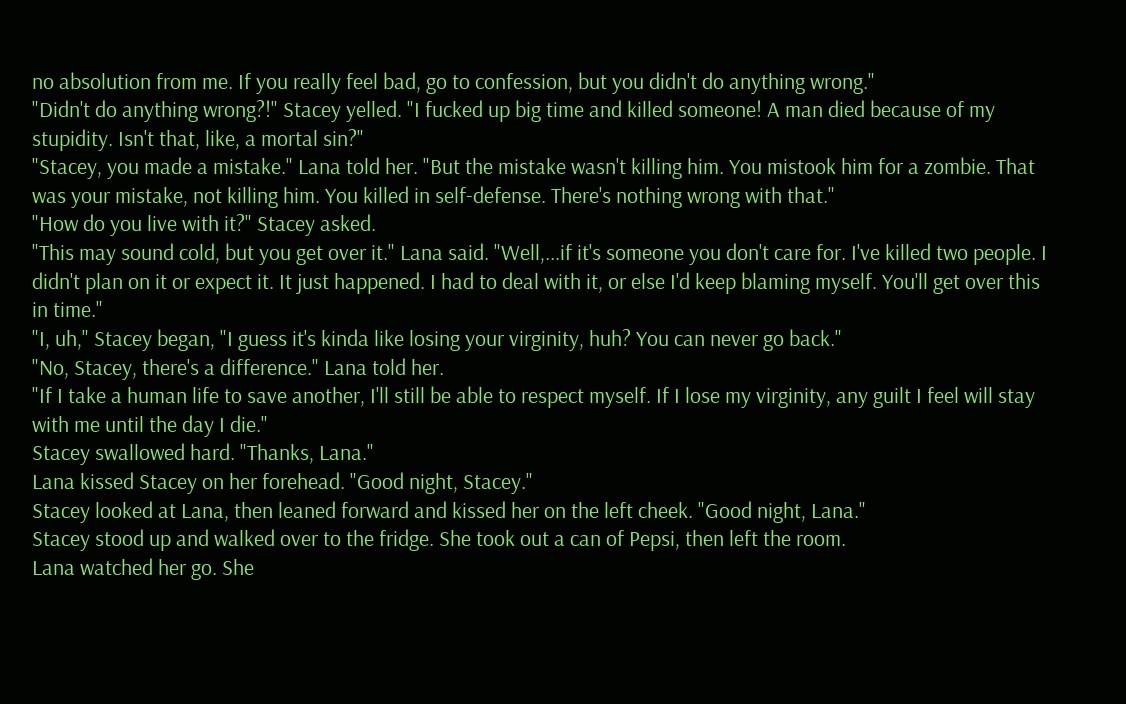no absolution from me. If you really feel bad, go to confession, but you didn't do anything wrong."
"Didn't do anything wrong?!" Stacey yelled. "I fucked up big time and killed someone! A man died because of my stupidity. Isn't that, like, a mortal sin?"
"Stacey, you made a mistake." Lana told her. "But the mistake wasn't killing him. You mistook him for a zombie. That was your mistake, not killing him. You killed in self-defense. There's nothing wrong with that."
"How do you live with it?" Stacey asked.
"This may sound cold, but you get over it." Lana said. "Well,...if it's someone you don't care for. I've killed two people. I didn't plan on it or expect it. It just happened. I had to deal with it, or else I'd keep blaming myself. You'll get over this in time."
"I, uh," Stacey began, "I guess it's kinda like losing your virginity, huh? You can never go back."
"No, Stacey, there's a difference." Lana told her.
"If I take a human life to save another, I'll still be able to respect myself. If I lose my virginity, any guilt I feel will stay with me until the day I die."
Stacey swallowed hard. "Thanks, Lana."
Lana kissed Stacey on her forehead. "Good night, Stacey."
Stacey looked at Lana, then leaned forward and kissed her on the left cheek. "Good night, Lana."
Stacey stood up and walked over to the fridge. She took out a can of Pepsi, then left the room.
Lana watched her go. She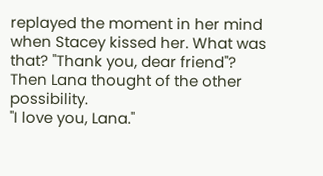replayed the moment in her mind when Stacey kissed her. What was that? "Thank you, dear friend"?
Then Lana thought of the other possibility.
"I love you, Lana."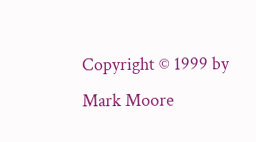Copyright © 1999 by Mark Moore